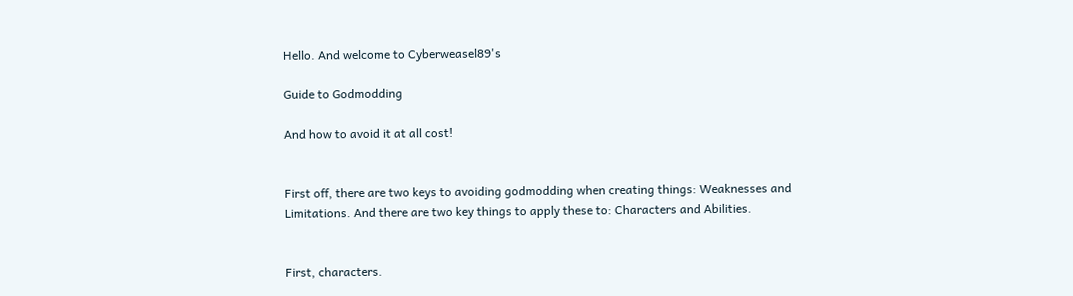Hello. And welcome to Cyberweasel89's

Guide to Godmodding

And how to avoid it at all cost!


First off, there are two keys to avoiding godmodding when creating things: Weaknesses and Limitations. And there are two key things to apply these to: Characters and Abilities.


First, characters.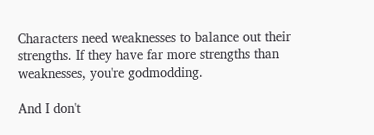Characters need weaknesses to balance out their strengths. If they have far more strengths than weaknesses, you're godmodding.

And I don't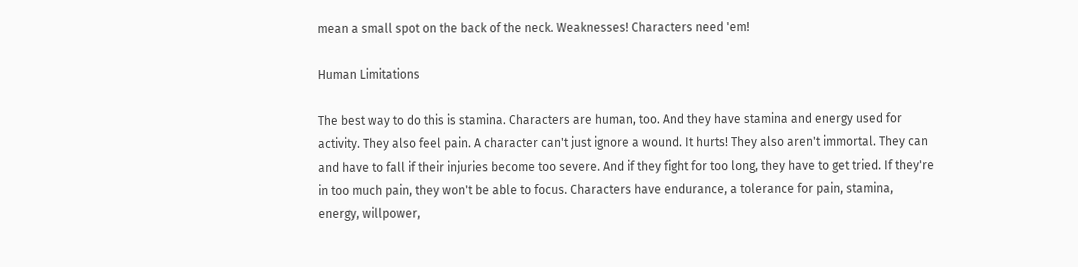mean a small spot on the back of the neck. Weaknesses! Characters need 'em!

Human Limitations

The best way to do this is stamina. Characters are human, too. And they have stamina and energy used for activity. They also feel pain. A character can't just ignore a wound. It hurts! They also aren't immortal. They can and have to fall if their injuries become too severe. And if they fight for too long, they have to get tried. If they're in too much pain, they won't be able to focus. Characters have endurance, a tolerance for pain, stamina, energy, willpower,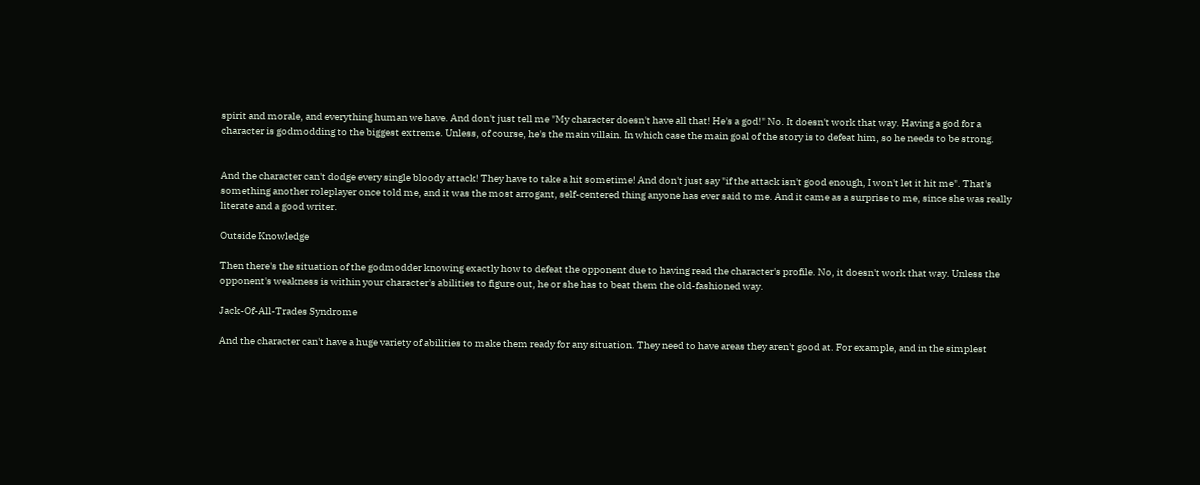spirit and morale, and everything human we have. And don't just tell me "My character doesn't have all that! He's a god!" No. It doesn't work that way. Having a god for a character is godmodding to the biggest extreme. Unless, of course, he's the main villain. In which case the main goal of the story is to defeat him, so he needs to be strong.


And the character can't dodge every single bloody attack! They have to take a hit sometime! And don't just say "if the attack isn't good enough, I won't let it hit me". That's something another roleplayer once told me, and it was the most arrogant, self-centered thing anyone has ever said to me. And it came as a surprise to me, since she was really literate and a good writer.

Outside Knowledge

Then there's the situation of the godmodder knowing exactly how to defeat the opponent due to having read the character's profile. No, it doesn't work that way. Unless the opponent's weakness is within your character's abilities to figure out, he or she has to beat them the old-fashioned way.

Jack-Of-All-Trades Syndrome

And the character can't have a huge variety of abilities to make them ready for any situation. They need to have areas they aren't good at. For example, and in the simplest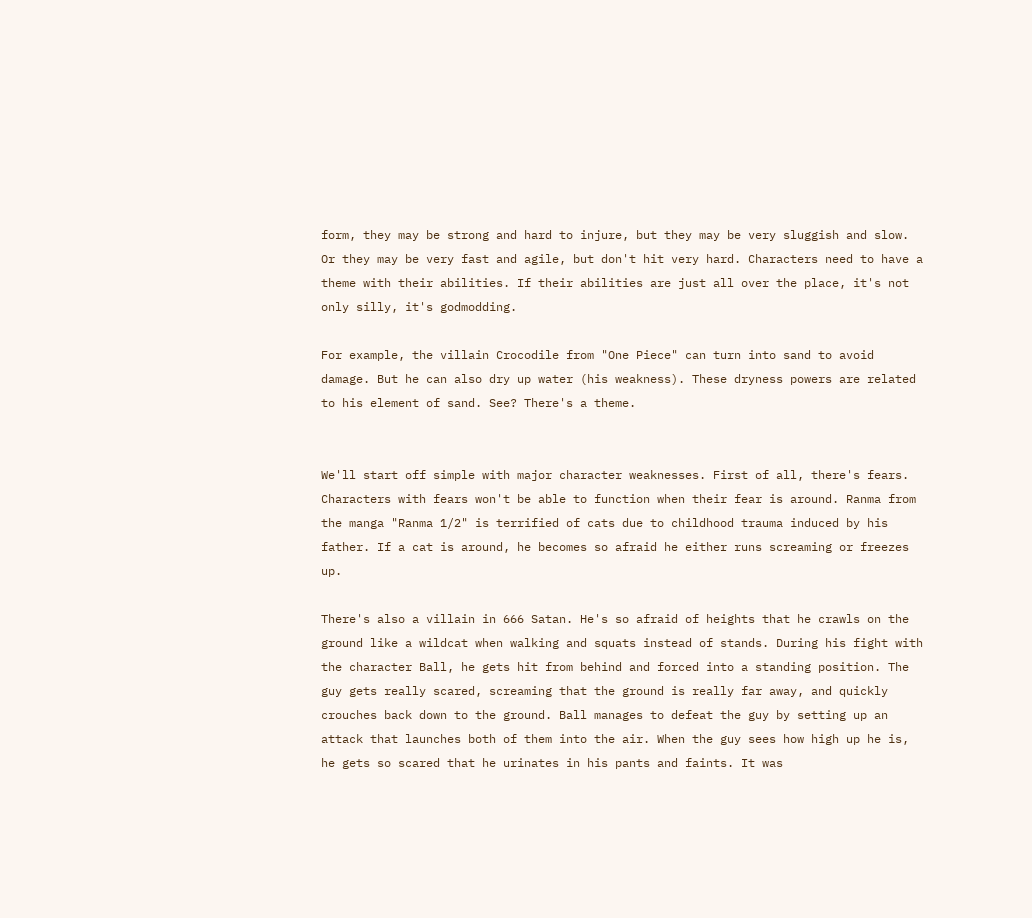form, they may be strong and hard to injure, but they may be very sluggish and slow. Or they may be very fast and agile, but don't hit very hard. Characters need to have a theme with their abilities. If their abilities are just all over the place, it's not only silly, it's godmodding.

For example, the villain Crocodile from "One Piece" can turn into sand to avoid damage. But he can also dry up water (his weakness). These dryness powers are related to his element of sand. See? There's a theme.


We'll start off simple with major character weaknesses. First of all, there's fears. Characters with fears won't be able to function when their fear is around. Ranma from the manga "Ranma 1/2" is terrified of cats due to childhood trauma induced by his father. If a cat is around, he becomes so afraid he either runs screaming or freezes up.

There's also a villain in 666 Satan. He's so afraid of heights that he crawls on the ground like a wildcat when walking and squats instead of stands. During his fight with the character Ball, he gets hit from behind and forced into a standing position. The guy gets really scared, screaming that the ground is really far away, and quickly crouches back down to the ground. Ball manages to defeat the guy by setting up an attack that launches both of them into the air. When the guy sees how high up he is, he gets so scared that he urinates in his pants and faints. It was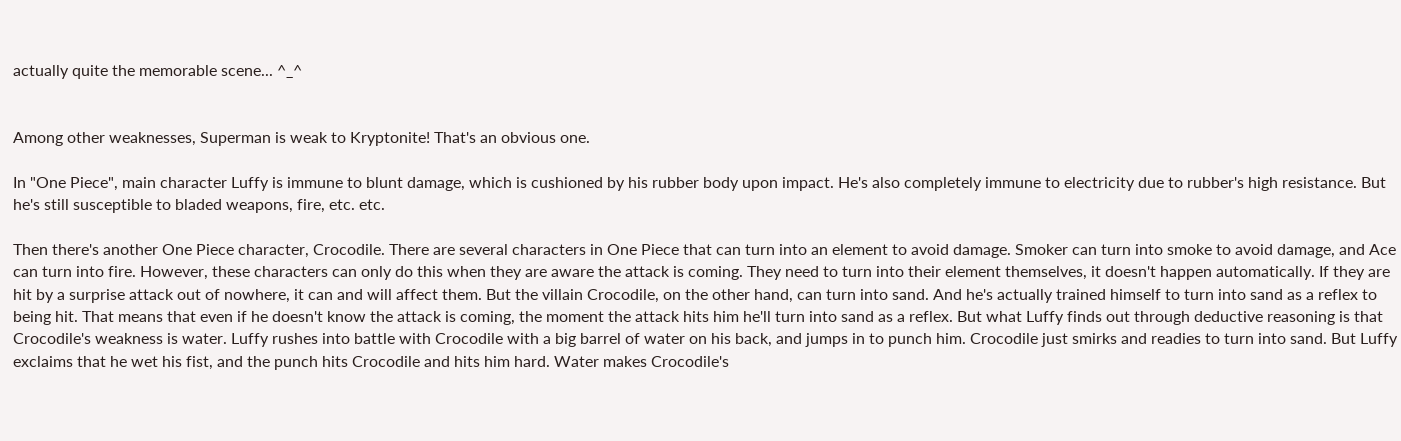actually quite the memorable scene... ^_^


Among other weaknesses, Superman is weak to Kryptonite! That's an obvious one.

In "One Piece", main character Luffy is immune to blunt damage, which is cushioned by his rubber body upon impact. He's also completely immune to electricity due to rubber's high resistance. But he's still susceptible to bladed weapons, fire, etc. etc.

Then there's another One Piece character, Crocodile. There are several characters in One Piece that can turn into an element to avoid damage. Smoker can turn into smoke to avoid damage, and Ace can turn into fire. However, these characters can only do this when they are aware the attack is coming. They need to turn into their element themselves, it doesn't happen automatically. If they are hit by a surprise attack out of nowhere, it can and will affect them. But the villain Crocodile, on the other hand, can turn into sand. And he's actually trained himself to turn into sand as a reflex to being hit. That means that even if he doesn't know the attack is coming, the moment the attack hits him he'll turn into sand as a reflex. But what Luffy finds out through deductive reasoning is that Crocodile's weakness is water. Luffy rushes into battle with Crocodile with a big barrel of water on his back, and jumps in to punch him. Crocodile just smirks and readies to turn into sand. But Luffy exclaims that he wet his fist, and the punch hits Crocodile and hits him hard. Water makes Crocodile's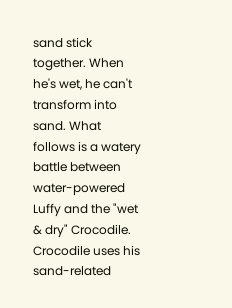sand stick together. When he's wet, he can't transform into sand. What follows is a watery battle between water-powered Luffy and the "wet & dry" Crocodile. Crocodile uses his sand-related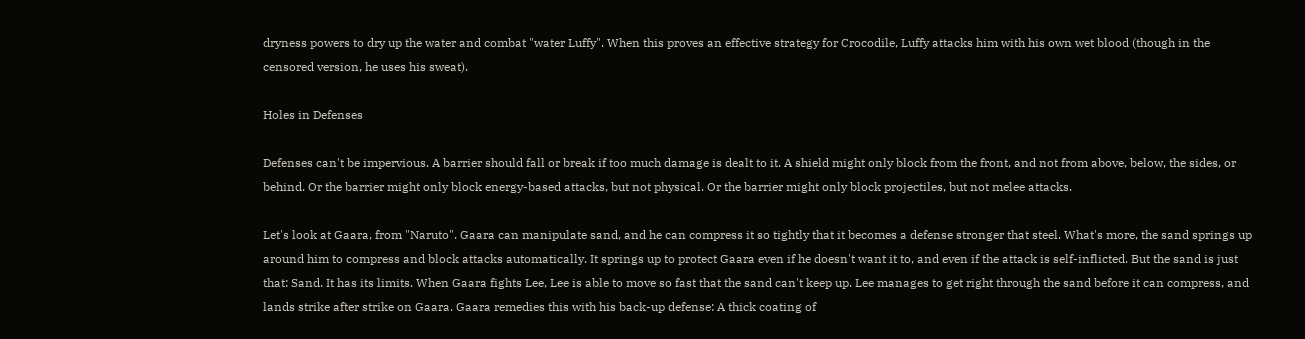dryness powers to dry up the water and combat "water Luffy". When this proves an effective strategy for Crocodile, Luffy attacks him with his own wet blood (though in the censored version, he uses his sweat).

Holes in Defenses

Defenses can't be impervious. A barrier should fall or break if too much damage is dealt to it. A shield might only block from the front, and not from above, below, the sides, or behind. Or the barrier might only block energy-based attacks, but not physical. Or the barrier might only block projectiles, but not melee attacks.

Let's look at Gaara, from "Naruto". Gaara can manipulate sand, and he can compress it so tightly that it becomes a defense stronger that steel. What's more, the sand springs up around him to compress and block attacks automatically. It springs up to protect Gaara even if he doesn't want it to, and even if the attack is self-inflicted. But the sand is just that: Sand. It has its limits. When Gaara fights Lee, Lee is able to move so fast that the sand can't keep up. Lee manages to get right through the sand before it can compress, and lands strike after strike on Gaara. Gaara remedies this with his back-up defense: A thick coating of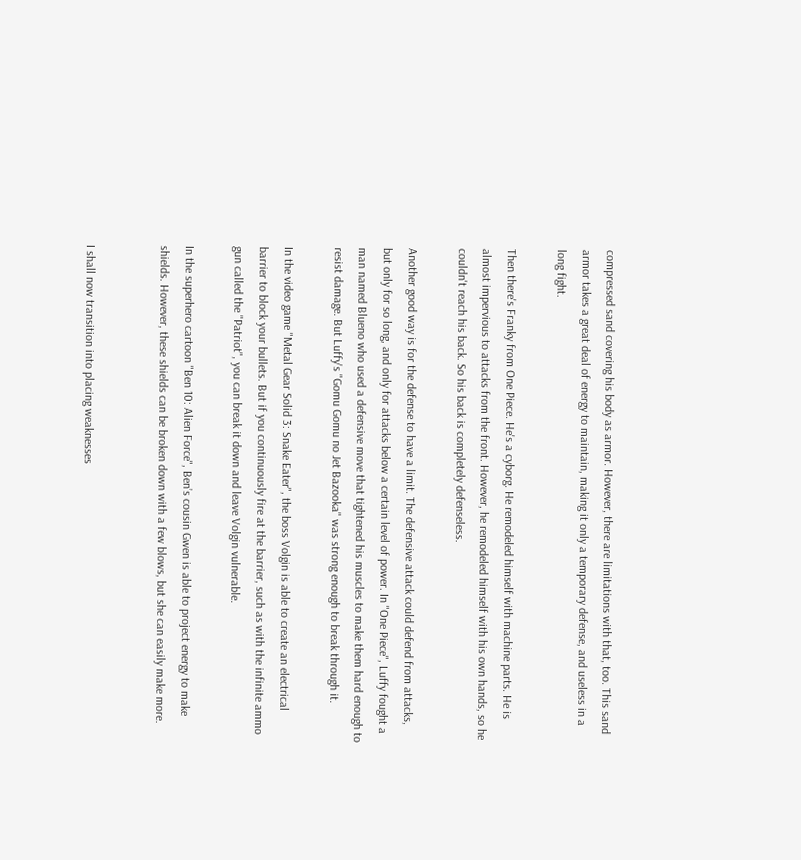compressed sand covering his body as armor. However, there are limitations with that, too. This sand armor takes a great deal of energy to maintain, making it only a temporary defense, and useless in a long fight.

Then there's Franky from One Piece. He's a cyborg. He remodeled himself with machine parts. He is almost impervious to attacks from the front. However, he remodeled himself with his own hands, so he couldn't reach his back. So his back is completely defenseless.

Another good way is for the defense to have a limit. The defensive attack could defend from attacks, but only for so long, and only for attacks below a certain level of power. In "One Piece", Luffy fought a man named Blueno who used a defensive move that tightened his muscles to make them hard enough to resist damage. But Luffy's "Gomu Gomu no Jet Bazooka" was strong enough to break through it.

In the video game "Metal Gear Solid 3: Snake Eater", the boss Volgin is able to create an electrical barrier to block your bullets. But if you continuously fire at the barrier, such as with the infinite ammo gun called the "Patriot", you can break it down and leave Volgin vulnerable.

In the superhero cartoon "Ben 10: Alien Force", Ben’s cousin Gwen is able to project energy to make shields. However, these shields can be broken down with a few blows, but she can easily make more.


I shall now transition into placing weaknesses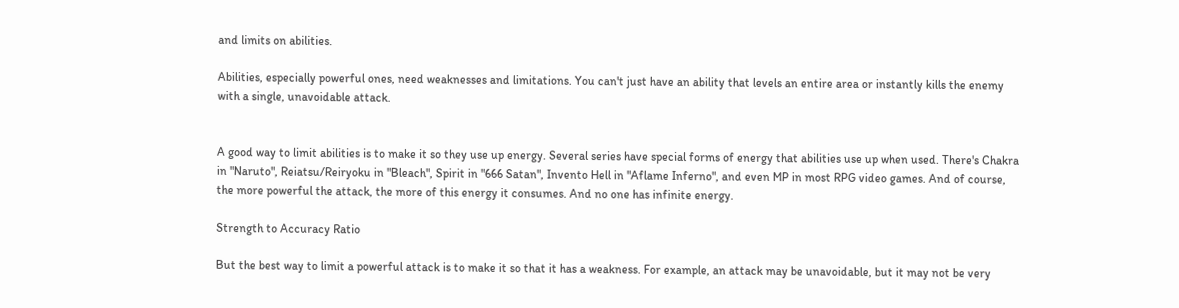and limits on abilities.

Abilities, especially powerful ones, need weaknesses and limitations. You can't just have an ability that levels an entire area or instantly kills the enemy with a single, unavoidable attack.


A good way to limit abilities is to make it so they use up energy. Several series have special forms of energy that abilities use up when used. There's Chakra in "Naruto", Reiatsu/Reiryoku in "Bleach", Spirit in "666 Satan", Invento Hell in "Aflame Inferno", and even MP in most RPG video games. And of course, the more powerful the attack, the more of this energy it consumes. And no one has infinite energy.

Strength to Accuracy Ratio

But the best way to limit a powerful attack is to make it so that it has a weakness. For example, an attack may be unavoidable, but it may not be very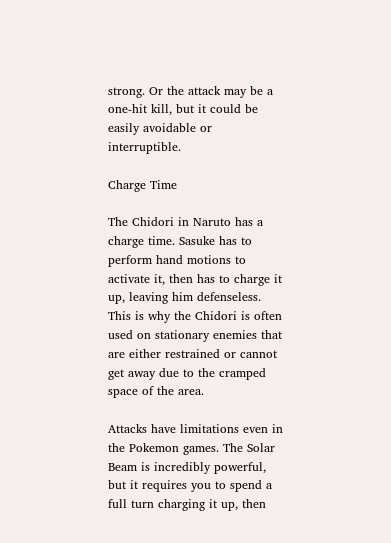strong. Or the attack may be a one-hit kill, but it could be easily avoidable or interruptible.

Charge Time

The Chidori in Naruto has a charge time. Sasuke has to perform hand motions to activate it, then has to charge it up, leaving him defenseless. This is why the Chidori is often used on stationary enemies that are either restrained or cannot get away due to the cramped space of the area.

Attacks have limitations even in the Pokemon games. The Solar Beam is incredibly powerful, but it requires you to spend a full turn charging it up, then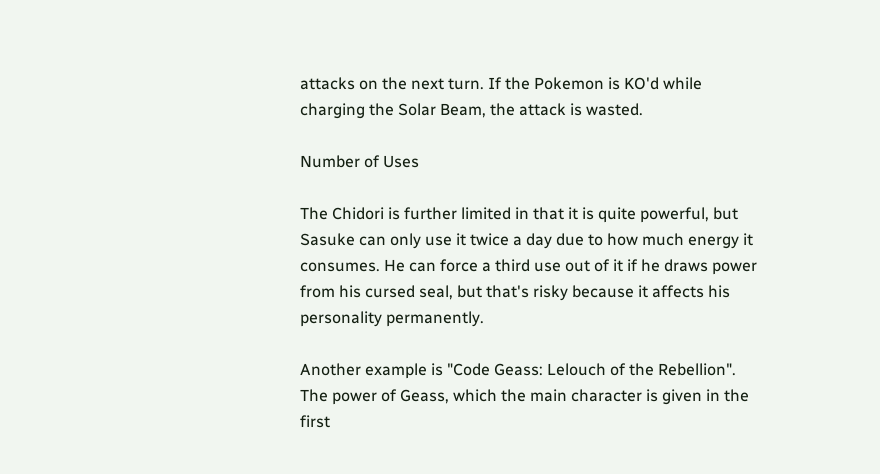attacks on the next turn. If the Pokemon is KO'd while charging the Solar Beam, the attack is wasted.

Number of Uses

The Chidori is further limited in that it is quite powerful, but Sasuke can only use it twice a day due to how much energy it consumes. He can force a third use out of it if he draws power from his cursed seal, but that's risky because it affects his personality permanently.

Another example is "Code Geass: Lelouch of the Rebellion". The power of Geass, which the main character is given in the first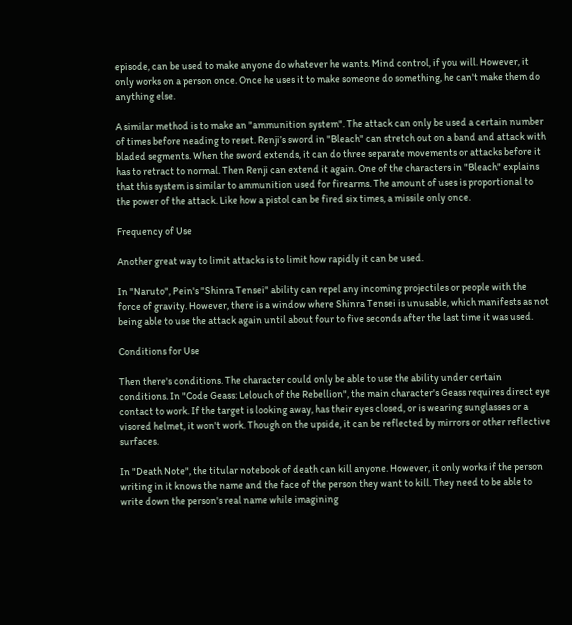episode, can be used to make anyone do whatever he wants. Mind control, if you will. However, it only works on a person once. Once he uses it to make someone do something, he can't make them do anything else.

A similar method is to make an "ammunition system". The attack can only be used a certain number of times before neading to reset. Renji’s sword in "Bleach" can stretch out on a band and attack with bladed segments. When the sword extends, it can do three separate movements or attacks before it has to retract to normal. Then Renji can extend it again. One of the characters in "Bleach" explains that this system is similar to ammunition used for firearms. The amount of uses is proportional to the power of the attack. Like how a pistol can be fired six times, a missile only once.

Frequency of Use

Another great way to limit attacks is to limit how rapidly it can be used.

In "Naruto", Pein's "Shinra Tensei" ability can repel any incoming projectiles or people with the force of gravity. However, there is a window where Shinra Tensei is unusable, which manifests as not being able to use the attack again until about four to five seconds after the last time it was used.

Conditions for Use

Then there's conditions. The character could only be able to use the ability under certain conditions. In "Code Geass: Lelouch of the Rebellion", the main character's Geass requires direct eye contact to work. If the target is looking away, has their eyes closed, or is wearing sunglasses or a visored helmet, it won't work. Though on the upside, it can be reflected by mirrors or other reflective surfaces.

In "Death Note", the titular notebook of death can kill anyone. However, it only works if the person writing in it knows the name and the face of the person they want to kill. They need to be able to write down the person's real name while imagining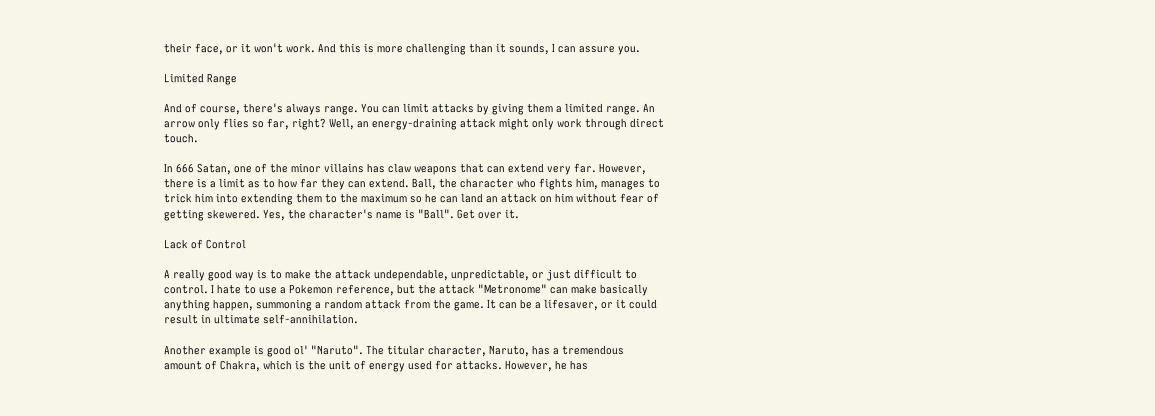their face, or it won't work. And this is more challenging than it sounds, I can assure you.

Limited Range

And of course, there's always range. You can limit attacks by giving them a limited range. An arrow only flies so far, right? Well, an energy-draining attack might only work through direct touch.

In 666 Satan, one of the minor villains has claw weapons that can extend very far. However, there is a limit as to how far they can extend. Ball, the character who fights him, manages to trick him into extending them to the maximum so he can land an attack on him without fear of getting skewered. Yes, the character's name is "Ball". Get over it.

Lack of Control

A really good way is to make the attack undependable, unpredictable, or just difficult to control. I hate to use a Pokemon reference, but the attack "Metronome" can make basically anything happen, summoning a random attack from the game. It can be a lifesaver, or it could result in ultimate self-annihilation.

Another example is good ol' "Naruto". The titular character, Naruto, has a tremendous amount of Chakra, which is the unit of energy used for attacks. However, he has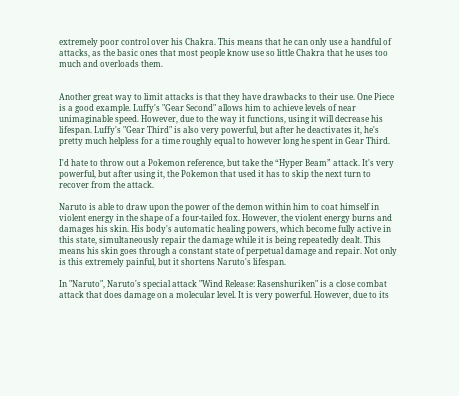extremely poor control over his Chakra. This means that he can only use a handful of attacks, as the basic ones that most people know use so little Chakra that he uses too much and overloads them.


Another great way to limit attacks is that they have drawbacks to their use. One Piece is a good example. Luffy's "Gear Second" allows him to achieve levels of near unimaginable speed. However, due to the way it functions, using it will decrease his lifespan. Luffy's "Gear Third" is also very powerful, but after he deactivates it, he's pretty much helpless for a time roughly equal to however long he spent in Gear Third.

I'd hate to throw out a Pokemon reference, but take the “Hyper Beam” attack. It's very powerful, but after using it, the Pokemon that used it has to skip the next turn to recover from the attack.

Naruto is able to draw upon the power of the demon within him to coat himself in violent energy in the shape of a four-tailed fox. However, the violent energy burns and damages his skin. His body's automatic healing powers, which become fully active in this state, simultaneously repair the damage while it is being repeatedly dealt. This means his skin goes through a constant state of perpetual damage and repair. Not only is this extremely painful, but it shortens Naruto's lifespan.

In "Naruto", Naruto's special attack "Wind Release: Rasenshuriken" is a close combat attack that does damage on a molecular level. It is very powerful. However, due to its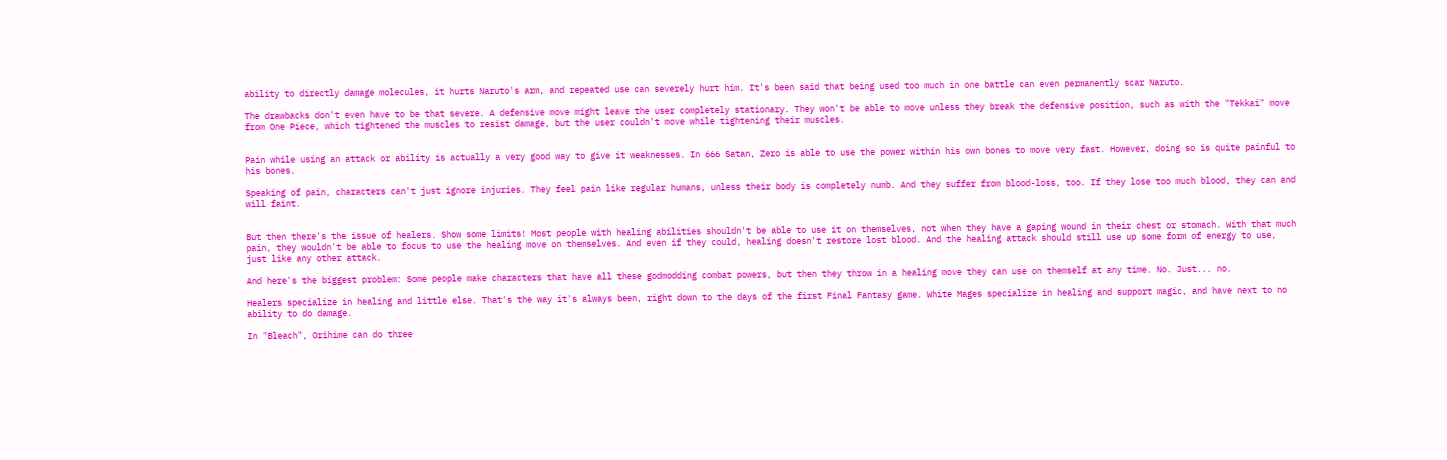ability to directly damage molecules, it hurts Naruto's arm, and repeated use can severely hurt him. It's been said that being used too much in one battle can even permanently scar Naruto.

The drawbacks don't even have to be that severe. A defensive move might leave the user completely stationary. They won't be able to move unless they break the defensive position, such as with the "Tekkai" move from One Piece, which tightened the muscles to resist damage, but the user couldn't move while tightening their muscles.


Pain while using an attack or ability is actually a very good way to give it weaknesses. In 666 Satan, Zero is able to use the power within his own bones to move very fast. However, doing so is quite painful to his bones.

Speaking of pain, characters can't just ignore injuries. They feel pain like regular humans, unless their body is completely numb. And they suffer from blood-loss, too. If they lose too much blood, they can and will faint.


But then there's the issue of healers. Show some limits! Most people with healing abilities shouldn't be able to use it on themselves, not when they have a gaping wound in their chest or stomach. With that much pain, they wouldn't be able to focus to use the healing move on themselves. And even if they could, healing doesn't restore lost blood. And the healing attack should still use up some form of energy to use, just like any other attack.

And here's the biggest problem: Some people make characters that have all these godmodding combat powers, but then they throw in a healing move they can use on themself at any time. No. Just... no.

Healers specialize in healing and little else. That's the way it's always been, right down to the days of the first Final Fantasy game. White Mages specialize in healing and support magic, and have next to no ability to do damage.

In "Bleach", Orihime can do three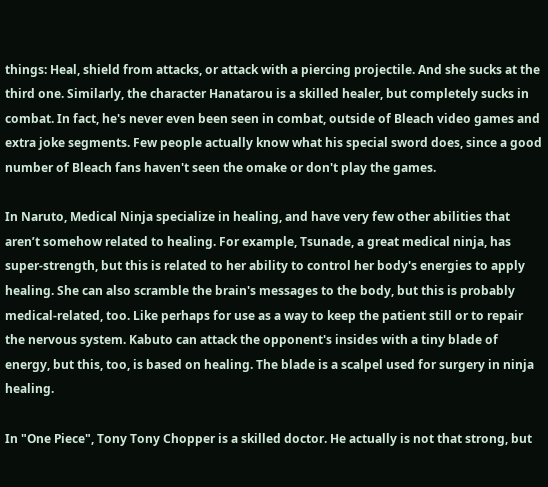things: Heal, shield from attacks, or attack with a piercing projectile. And she sucks at the third one. Similarly, the character Hanatarou is a skilled healer, but completely sucks in combat. In fact, he's never even been seen in combat, outside of Bleach video games and extra joke segments. Few people actually know what his special sword does, since a good number of Bleach fans haven't seen the omake or don't play the games.

In Naruto, Medical Ninja specialize in healing, and have very few other abilities that aren’t somehow related to healing. For example, Tsunade, a great medical ninja, has super-strength, but this is related to her ability to control her body's energies to apply healing. She can also scramble the brain's messages to the body, but this is probably medical-related, too. Like perhaps for use as a way to keep the patient still or to repair the nervous system. Kabuto can attack the opponent's insides with a tiny blade of energy, but this, too, is based on healing. The blade is a scalpel used for surgery in ninja healing.

In "One Piece", Tony Tony Chopper is a skilled doctor. He actually is not that strong, but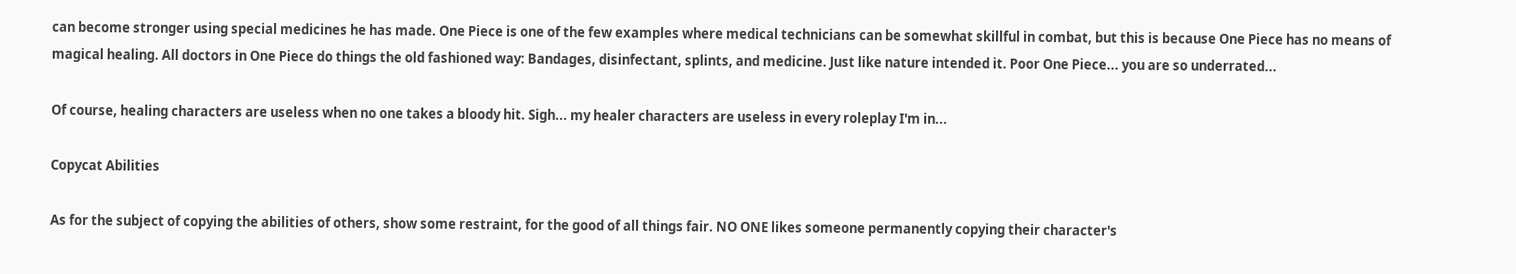can become stronger using special medicines he has made. One Piece is one of the few examples where medical technicians can be somewhat skillful in combat, but this is because One Piece has no means of magical healing. All doctors in One Piece do things the old fashioned way: Bandages, disinfectant, splints, and medicine. Just like nature intended it. Poor One Piece... you are so underrated...

Of course, healing characters are useless when no one takes a bloody hit. Sigh... my healer characters are useless in every roleplay I'm in...

Copycat Abilities

As for the subject of copying the abilities of others, show some restraint, for the good of all things fair. NO ONE likes someone permanently copying their character's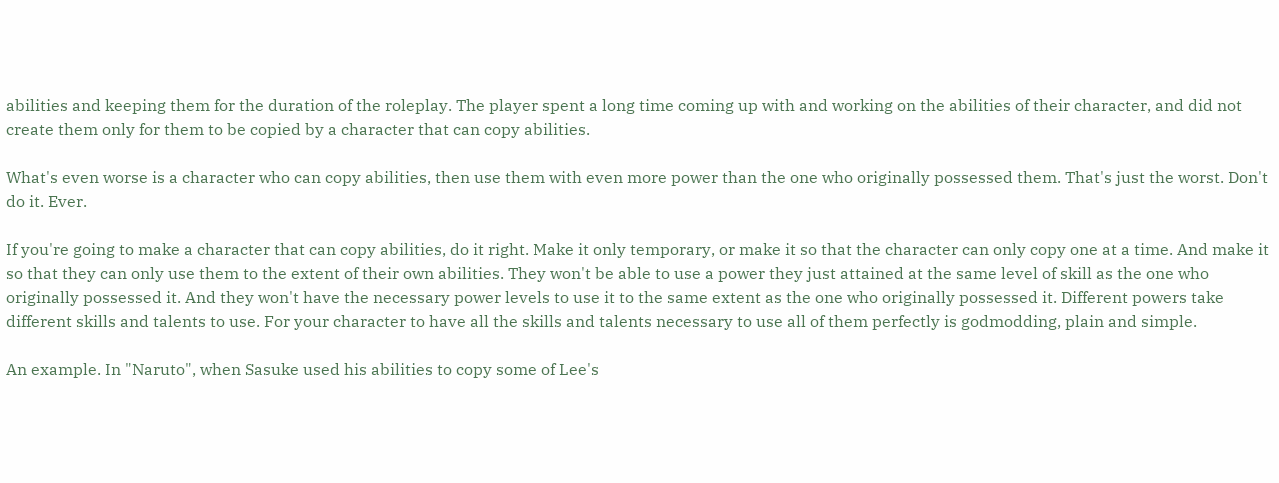abilities and keeping them for the duration of the roleplay. The player spent a long time coming up with and working on the abilities of their character, and did not create them only for them to be copied by a character that can copy abilities.

What's even worse is a character who can copy abilities, then use them with even more power than the one who originally possessed them. That's just the worst. Don't do it. Ever.

If you're going to make a character that can copy abilities, do it right. Make it only temporary, or make it so that the character can only copy one at a time. And make it so that they can only use them to the extent of their own abilities. They won't be able to use a power they just attained at the same level of skill as the one who originally possessed it. And they won't have the necessary power levels to use it to the same extent as the one who originally possessed it. Different powers take different skills and talents to use. For your character to have all the skills and talents necessary to use all of them perfectly is godmodding, plain and simple.

An example. In "Naruto", when Sasuke used his abilities to copy some of Lee's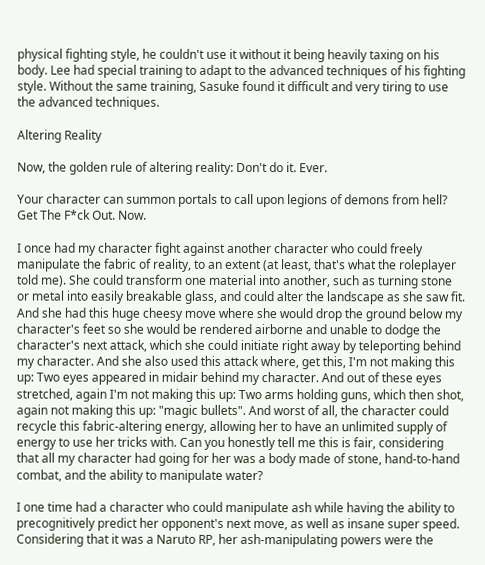physical fighting style, he couldn't use it without it being heavily taxing on his body. Lee had special training to adapt to the advanced techniques of his fighting style. Without the same training, Sasuke found it difficult and very tiring to use the advanced techniques.

Altering Reality

Now, the golden rule of altering reality: Don't do it. Ever.

Your character can summon portals to call upon legions of demons from hell? Get The F*ck Out. Now.

I once had my character fight against another character who could freely manipulate the fabric of reality, to an extent (at least, that's what the roleplayer told me). She could transform one material into another, such as turning stone or metal into easily breakable glass, and could alter the landscape as she saw fit. And she had this huge cheesy move where she would drop the ground below my character's feet so she would be rendered airborne and unable to dodge the character's next attack, which she could initiate right away by teleporting behind my character. And she also used this attack where, get this, I'm not making this up: Two eyes appeared in midair behind my character. And out of these eyes stretched, again I'm not making this up: Two arms holding guns, which then shot, again not making this up: "magic bullets". And worst of all, the character could recycle this fabric-altering energy, allowing her to have an unlimited supply of energy to use her tricks with. Can you honestly tell me this is fair, considering that all my character had going for her was a body made of stone, hand-to-hand combat, and the ability to manipulate water?

I one time had a character who could manipulate ash while having the ability to precognitively predict her opponent's next move, as well as insane super speed. Considering that it was a Naruto RP, her ash-manipulating powers were the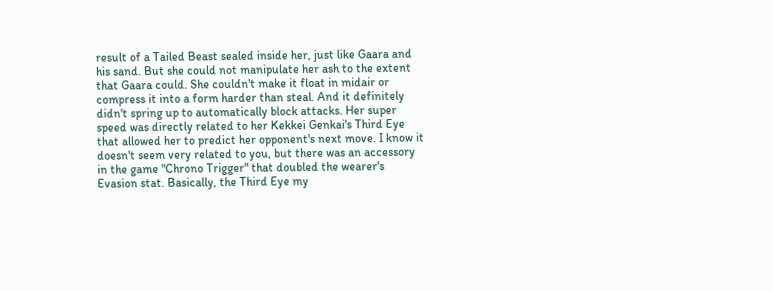result of a Tailed Beast sealed inside her, just like Gaara and his sand. But she could not manipulate her ash to the extent that Gaara could. She couldn't make it float in midair or compress it into a form harder than steal. And it definitely didn't spring up to automatically block attacks. Her super speed was directly related to her Kekkei Genkai's Third Eye that allowed her to predict her opponent's next move. I know it doesn't seem very related to you, but there was an accessory in the game "Chrono Trigger" that doubled the wearer's Evasion stat. Basically, the Third Eye my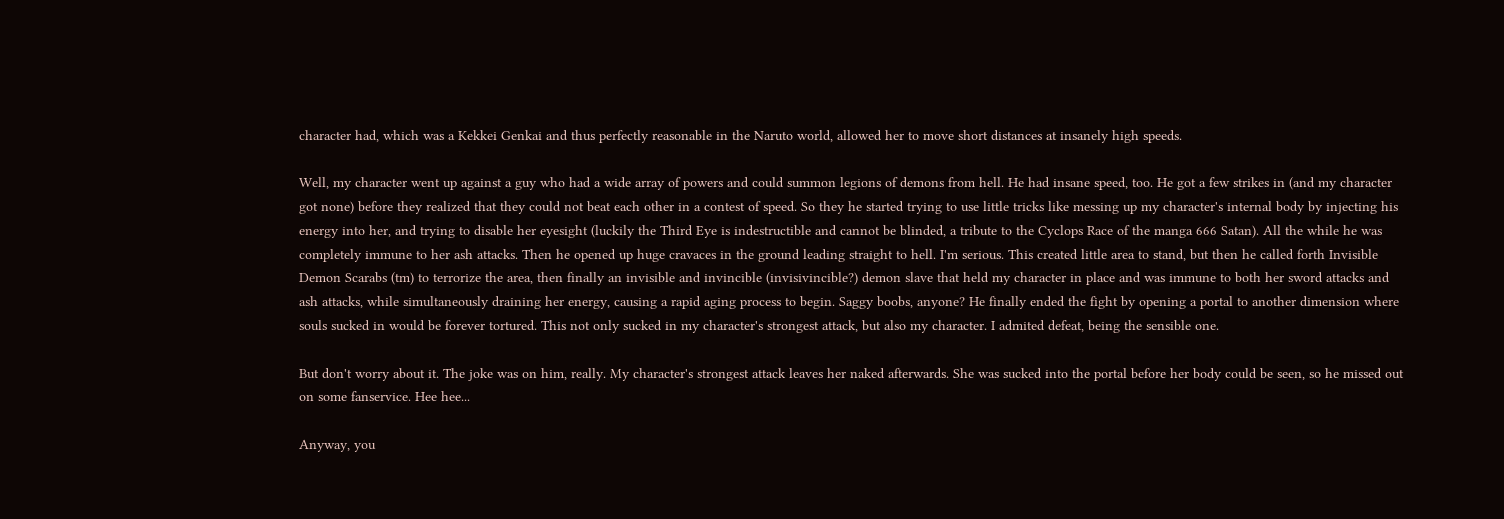character had, which was a Kekkei Genkai and thus perfectly reasonable in the Naruto world, allowed her to move short distances at insanely high speeds.

Well, my character went up against a guy who had a wide array of powers and could summon legions of demons from hell. He had insane speed, too. He got a few strikes in (and my character got none) before they realized that they could not beat each other in a contest of speed. So they he started trying to use little tricks like messing up my character's internal body by injecting his energy into her, and trying to disable her eyesight (luckily the Third Eye is indestructible and cannot be blinded, a tribute to the Cyclops Race of the manga 666 Satan). All the while he was completely immune to her ash attacks. Then he opened up huge cravaces in the ground leading straight to hell. I'm serious. This created little area to stand, but then he called forth Invisible Demon Scarabs (tm) to terrorize the area, then finally an invisible and invincible (invisivincible?) demon slave that held my character in place and was immune to both her sword attacks and ash attacks, while simultaneously draining her energy, causing a rapid aging process to begin. Saggy boobs, anyone? He finally ended the fight by opening a portal to another dimension where souls sucked in would be forever tortured. This not only sucked in my character's strongest attack, but also my character. I admited defeat, being the sensible one.

But don't worry about it. The joke was on him, really. My character's strongest attack leaves her naked afterwards. She was sucked into the portal before her body could be seen, so he missed out on some fanservice. Hee hee...

Anyway, you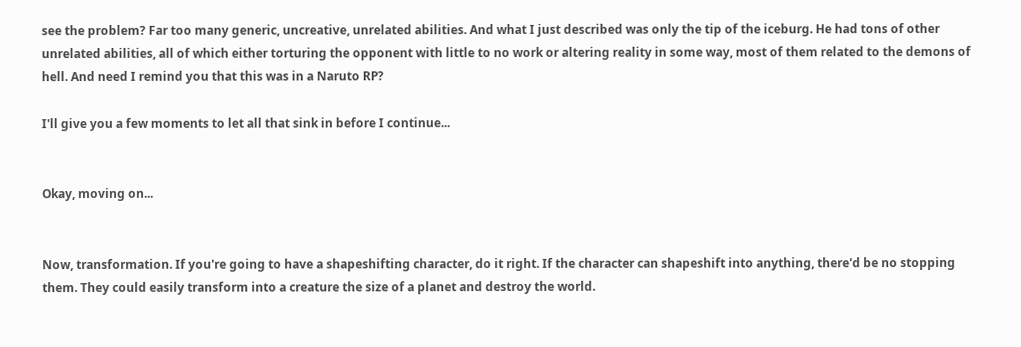see the problem? Far too many generic, uncreative, unrelated abilities. And what I just described was only the tip of the iceburg. He had tons of other unrelated abilities, all of which either torturing the opponent with little to no work or altering reality in some way, most of them related to the demons of hell. And need I remind you that this was in a Naruto RP?

I'll give you a few moments to let all that sink in before I continue...


Okay, moving on...


Now, transformation. If you're going to have a shapeshifting character, do it right. If the character can shapeshift into anything, there'd be no stopping them. They could easily transform into a creature the size of a planet and destroy the world.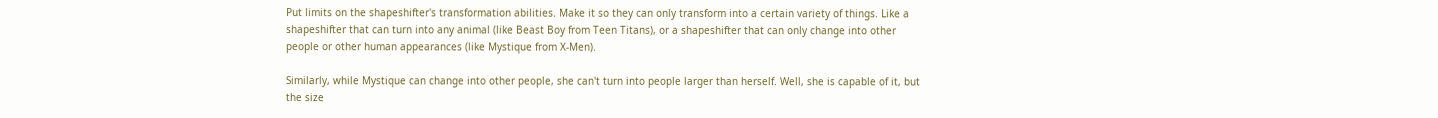Put limits on the shapeshifter's transformation abilities. Make it so they can only transform into a certain variety of things. Like a shapeshifter that can turn into any animal (like Beast Boy from Teen Titans), or a shapeshifter that can only change into other people or other human appearances (like Mystique from X-Men).

Similarly, while Mystique can change into other people, she can't turn into people larger than herself. Well, she is capable of it, but the size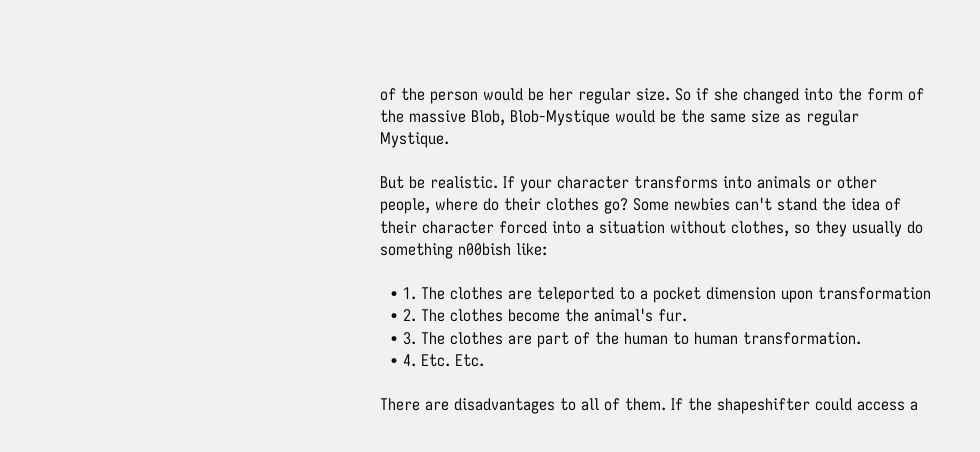of the person would be her regular size. So if she changed into the form of the massive Blob, Blob-Mystique would be the same size as regular Mystique.

But be realistic. If your character transforms into animals or other people, where do their clothes go? Some newbies can't stand the idea of their character forced into a situation without clothes, so they usually do something n00bish like:

  • 1. The clothes are teleported to a pocket dimension upon transformation
  • 2. The clothes become the animal's fur.
  • 3. The clothes are part of the human to human transformation.
  • 4. Etc. Etc.

There are disadvantages to all of them. If the shapeshifter could access a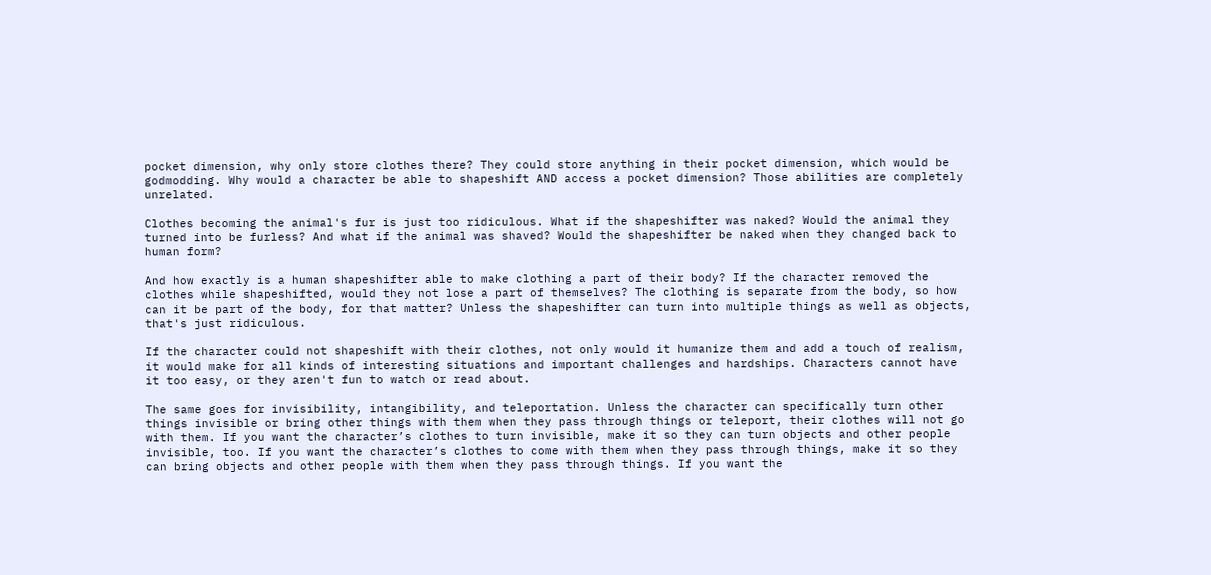pocket dimension, why only store clothes there? They could store anything in their pocket dimension, which would be godmodding. Why would a character be able to shapeshift AND access a pocket dimension? Those abilities are completely unrelated.

Clothes becoming the animal's fur is just too ridiculous. What if the shapeshifter was naked? Would the animal they turned into be furless? And what if the animal was shaved? Would the shapeshifter be naked when they changed back to human form?

And how exactly is a human shapeshifter able to make clothing a part of their body? If the character removed the clothes while shapeshifted, would they not lose a part of themselves? The clothing is separate from the body, so how can it be part of the body, for that matter? Unless the shapeshifter can turn into multiple things as well as objects, that's just ridiculous.

If the character could not shapeshift with their clothes, not only would it humanize them and add a touch of realism, it would make for all kinds of interesting situations and important challenges and hardships. Characters cannot have it too easy, or they aren't fun to watch or read about.

The same goes for invisibility, intangibility, and teleportation. Unless the character can specifically turn other things invisible or bring other things with them when they pass through things or teleport, their clothes will not go with them. If you want the character’s clothes to turn invisible, make it so they can turn objects and other people invisible, too. If you want the character’s clothes to come with them when they pass through things, make it so they can bring objects and other people with them when they pass through things. If you want the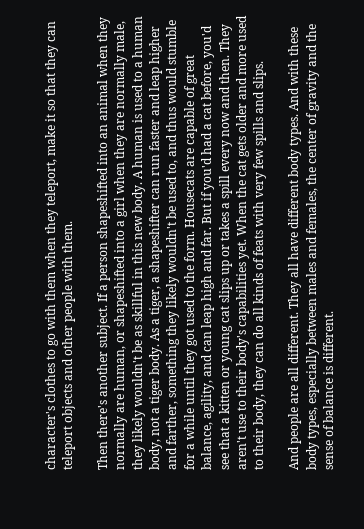character's clothes to go with them when they teleport, make it so that they can teleport objects and other people with them.

Then there's another subject. If a person shapeshifted into an animal when they normally are human, or shapeshifted into a girl when they are normally male, they likely wouldn't be as skillful in this new body. A human is used to a human body, not a tiger body. As a tiger, a shapeshifter can run faster and leap higher and farther, something they likely wouldn't be used to, and thus would stumble for a while until they got used to the form. Housecats are capable of great balance, agility, and can leap high and far. But if you'd had a cat before, you'd see that a kitten or young cat slips up or takes a spill every now and then. They aren't use to their body's capabilities yet. When the cat gets older and more used to their body, they can do all kinds of feats with very few spills and slips.

And people are all different. They all have different body types. And with these body types, especially between males and females, the center of gravity and the sense of balance is different.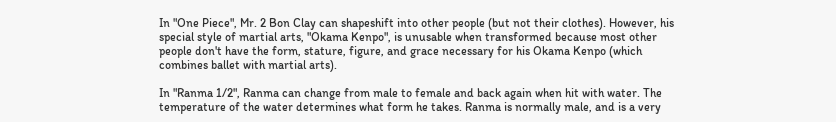In "One Piece", Mr. 2 Bon Clay can shapeshift into other people (but not their clothes). However, his special style of martial arts, "Okama Kenpo", is unusable when transformed because most other people don't have the form, stature, figure, and grace necessary for his Okama Kenpo (which combines ballet with martial arts).

In "Ranma 1/2", Ranma can change from male to female and back again when hit with water. The temperature of the water determines what form he takes. Ranma is normally male, and is a very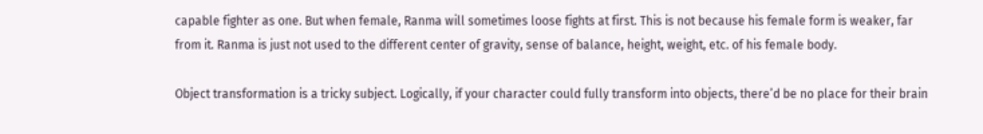capable fighter as one. But when female, Ranma will sometimes loose fights at first. This is not because his female form is weaker, far from it. Ranma is just not used to the different center of gravity, sense of balance, height, weight, etc. of his female body.

Object transformation is a tricky subject. Logically, if your character could fully transform into objects, there’d be no place for their brain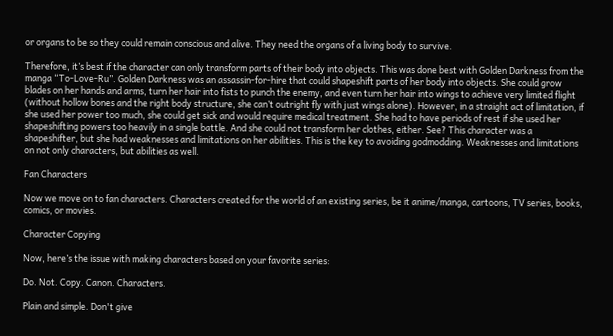or organs to be so they could remain conscious and alive. They need the organs of a living body to survive.

Therefore, it’s best if the character can only transform parts of their body into objects. This was done best with Golden Darkness from the manga “To-Love-Ru”. Golden Darkness was an assassin-for-hire that could shapeshift parts of her body into objects. She could grow blades on her hands and arms, turn her hair into fists to punch the enemy, and even turn her hair into wings to achieve very limited flight (without hollow bones and the right body structure, she can’t outright fly with just wings alone). However, in a straight act of limitation, if she used her power too much, she could get sick and would require medical treatment. She had to have periods of rest if she used her shapeshifting powers too heavily in a single battle. And she could not transform her clothes, either. See? This character was a shapeshifter, but she had weaknesses and limitations on her abilities. This is the key to avoiding godmodding. Weaknesses and limitations on not only characters, but abilities as well.

Fan Characters

Now we move on to fan characters. Characters created for the world of an existing series, be it anime/manga, cartoons, TV series, books, comics, or movies.

Character Copying

Now, here’s the issue with making characters based on your favorite series:

Do. Not. Copy. Canon. Characters.

Plain and simple. Don't give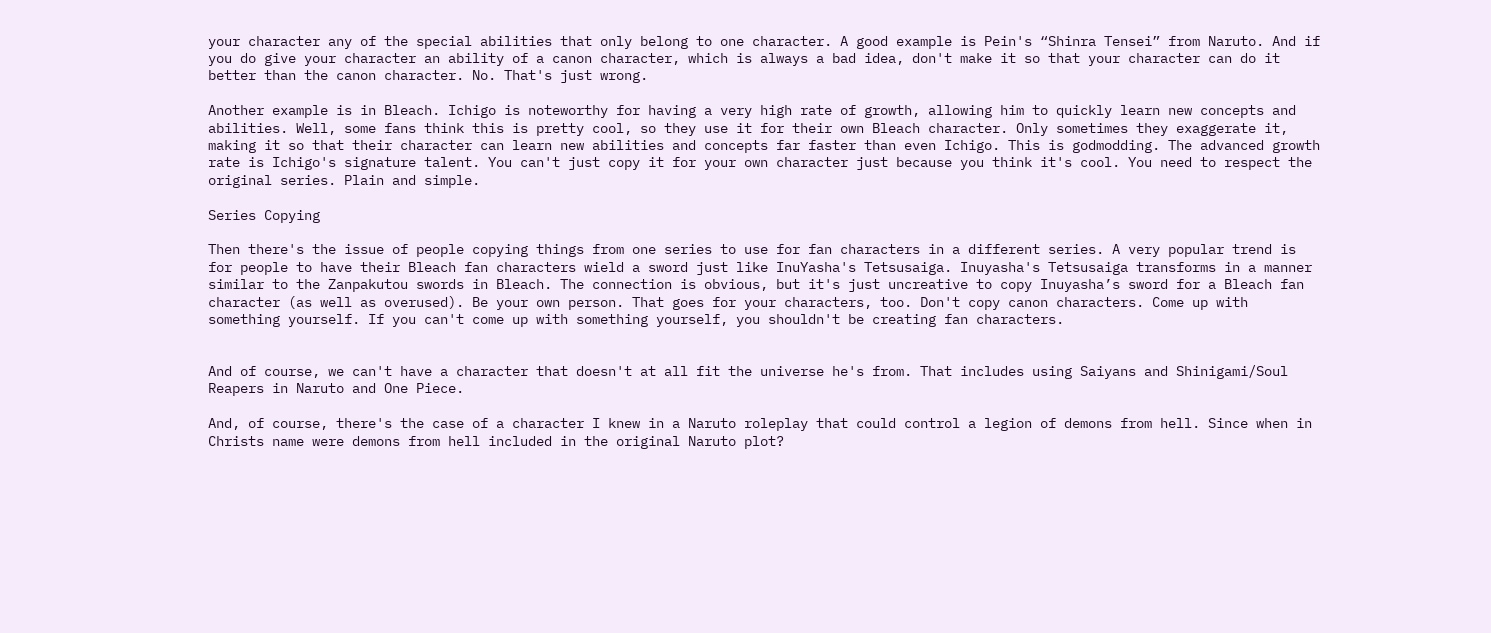your character any of the special abilities that only belong to one character. A good example is Pein's “Shinra Tensei” from Naruto. And if you do give your character an ability of a canon character, which is always a bad idea, don't make it so that your character can do it better than the canon character. No. That's just wrong.

Another example is in Bleach. Ichigo is noteworthy for having a very high rate of growth, allowing him to quickly learn new concepts and abilities. Well, some fans think this is pretty cool, so they use it for their own Bleach character. Only sometimes they exaggerate it, making it so that their character can learn new abilities and concepts far faster than even Ichigo. This is godmodding. The advanced growth rate is Ichigo's signature talent. You can't just copy it for your own character just because you think it's cool. You need to respect the original series. Plain and simple.

Series Copying

Then there's the issue of people copying things from one series to use for fan characters in a different series. A very popular trend is for people to have their Bleach fan characters wield a sword just like InuYasha's Tetsusaiga. Inuyasha's Tetsusaiga transforms in a manner similar to the Zanpakutou swords in Bleach. The connection is obvious, but it's just uncreative to copy Inuyasha’s sword for a Bleach fan character (as well as overused). Be your own person. That goes for your characters, too. Don't copy canon characters. Come up with something yourself. If you can't come up with something yourself, you shouldn't be creating fan characters.


And of course, we can't have a character that doesn't at all fit the universe he's from. That includes using Saiyans and Shinigami/Soul Reapers in Naruto and One Piece.

And, of course, there's the case of a character I knew in a Naruto roleplay that could control a legion of demons from hell. Since when in Christs name were demons from hell included in the original Naruto plot?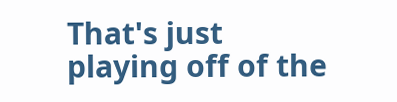That's just playing off of the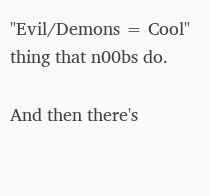"Evil/Demons = Cool" thing that n00bs do.

And then there's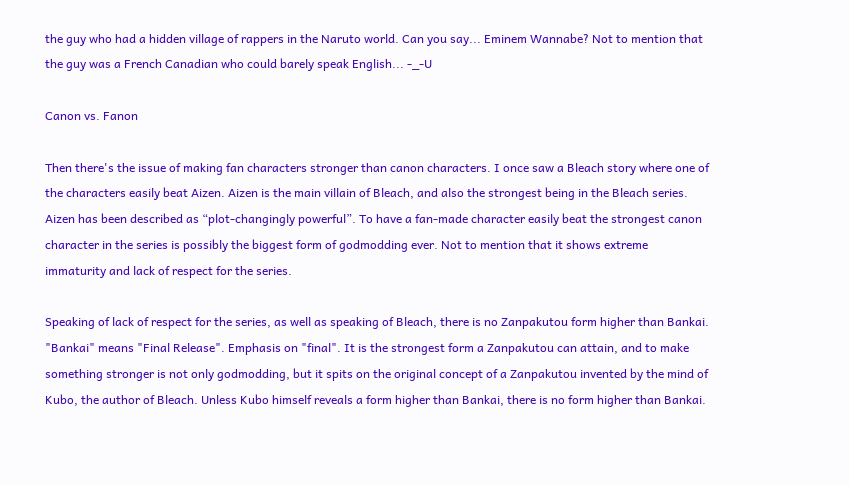the guy who had a hidden village of rappers in the Naruto world. Can you say... Eminem Wannabe? Not to mention that the guy was a French Canadian who could barely speak English... -_-U

Canon vs. Fanon

Then there's the issue of making fan characters stronger than canon characters. I once saw a Bleach story where one of the characters easily beat Aizen. Aizen is the main villain of Bleach, and also the strongest being in the Bleach series. Aizen has been described as “plot-changingly powerful”. To have a fan-made character easily beat the strongest canon character in the series is possibly the biggest form of godmodding ever. Not to mention that it shows extreme immaturity and lack of respect for the series.

Speaking of lack of respect for the series, as well as speaking of Bleach, there is no Zanpakutou form higher than Bankai. "Bankai" means "Final Release". Emphasis on "final". It is the strongest form a Zanpakutou can attain, and to make something stronger is not only godmodding, but it spits on the original concept of a Zanpakutou invented by the mind of Kubo, the author of Bleach. Unless Kubo himself reveals a form higher than Bankai, there is no form higher than Bankai.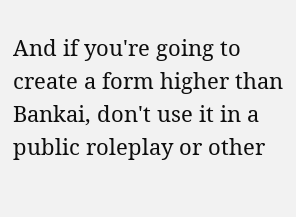And if you're going to create a form higher than Bankai, don't use it in a public roleplay or other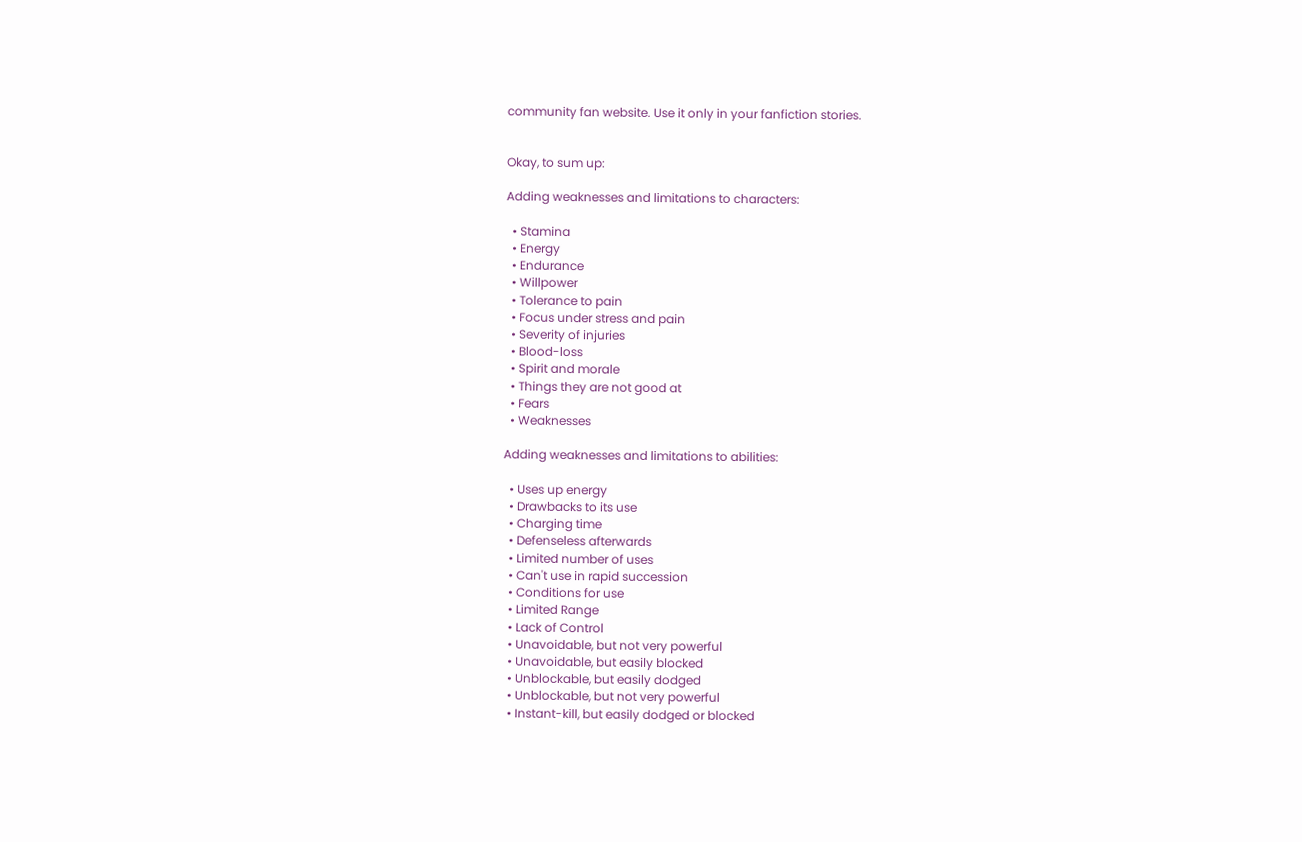community fan website. Use it only in your fanfiction stories.


Okay, to sum up:

Adding weaknesses and limitations to characters:

  • Stamina
  • Energy
  • Endurance
  • Willpower
  • Tolerance to pain
  • Focus under stress and pain
  • Severity of injuries
  • Blood-loss
  • Spirit and morale
  • Things they are not good at
  • Fears
  • Weaknesses

Adding weaknesses and limitations to abilities:

  • Uses up energy
  • Drawbacks to its use
  • Charging time
  • Defenseless afterwards
  • Limited number of uses
  • Can't use in rapid succession
  • Conditions for use
  • Limited Range
  • Lack of Control
  • Unavoidable, but not very powerful
  • Unavoidable, but easily blocked
  • Unblockable, but easily dodged
  • Unblockable, but not very powerful
  • Instant-kill, but easily dodged or blocked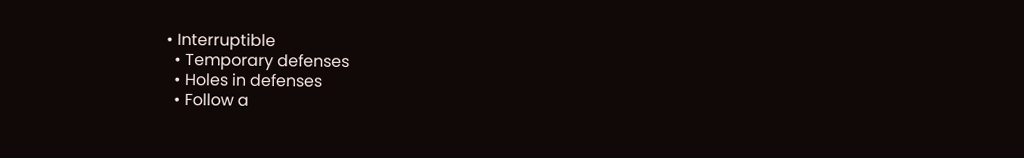• Interruptible
  • Temporary defenses
  • Holes in defenses
  • Follow a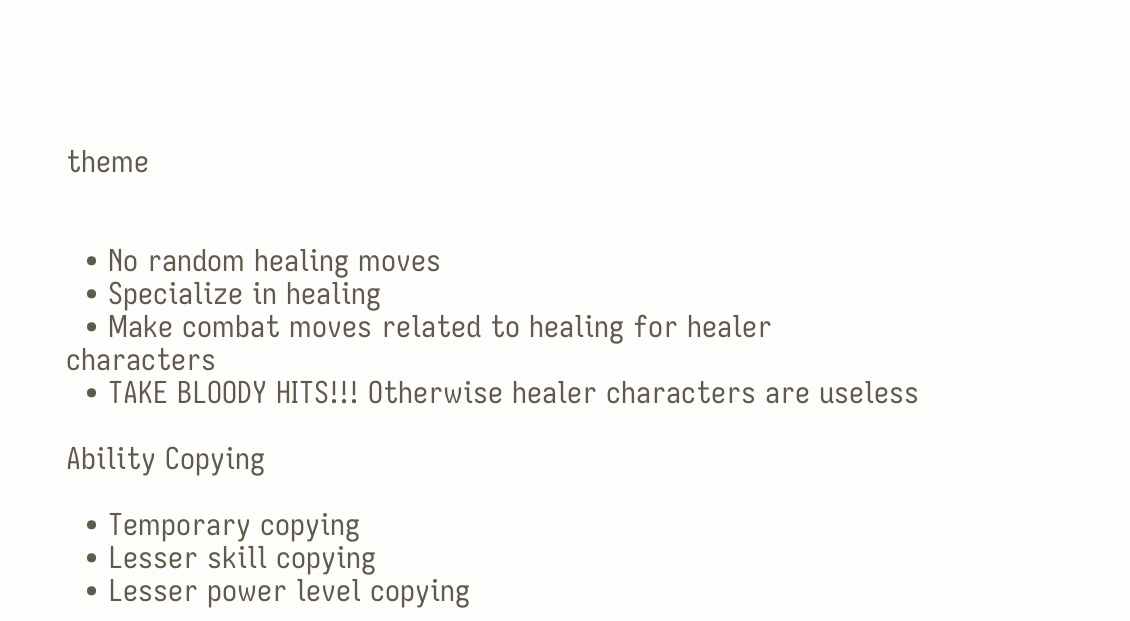theme


  • No random healing moves
  • Specialize in healing
  • Make combat moves related to healing for healer characters
  • TAKE BLOODY HITS!!! Otherwise healer characters are useless

Ability Copying

  • Temporary copying
  • Lesser skill copying
  • Lesser power level copying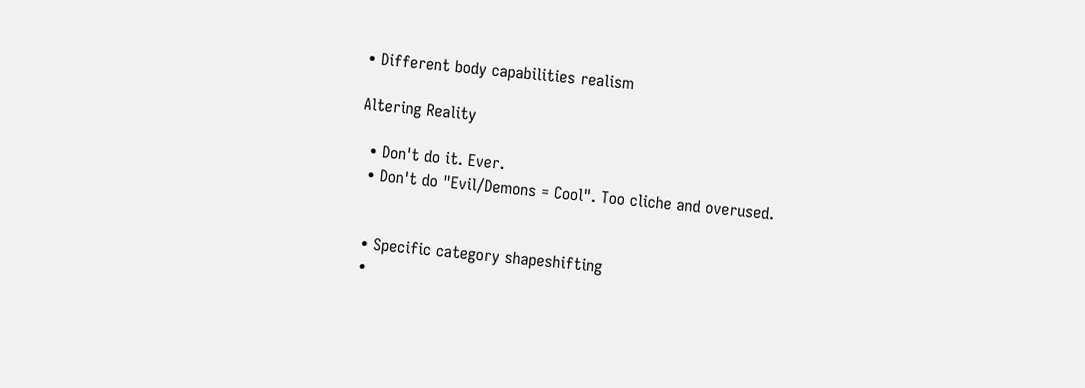• Different body capabilities realism

Altering Reality

  • Don't do it. Ever.
  • Don't do "Evil/Demons = Cool". Too cliche and overused.


  • Specific category shapeshifting
  •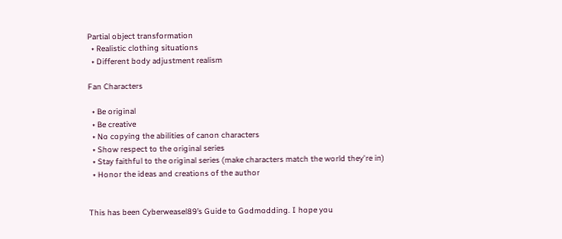Partial object transformation
  • Realistic clothing situations
  • Different body adjustment realism

Fan Characters

  • Be original
  • Be creative
  • No copying the abilities of canon characters
  • Show respect to the original series
  • Stay faithful to the original series (make characters match the world they're in)
  • Honor the ideas and creations of the author


This has been Cyberweasel89’s Guide to Godmodding. I hope you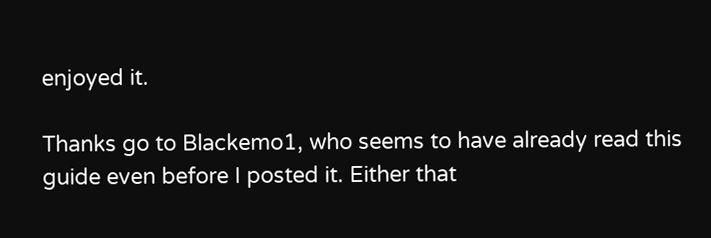enjoyed it.

Thanks go to Blackemo1, who seems to have already read this guide even before I posted it. Either that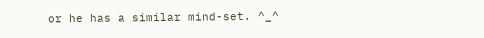or he has a similar mind-set. ^_^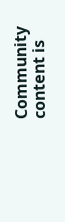Community content is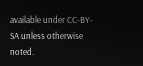available under CC-BY-SA unless otherwise noted.